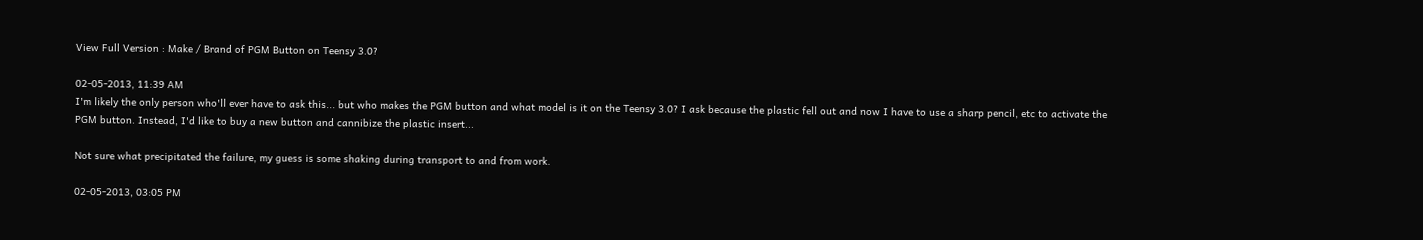View Full Version : Make / Brand of PGM Button on Teensy 3.0?

02-05-2013, 11:39 AM
I'm likely the only person who'll ever have to ask this... but who makes the PGM button and what model is it on the Teensy 3.0? I ask because the plastic fell out and now I have to use a sharp pencil, etc to activate the PGM button. Instead, I'd like to buy a new button and cannibize the plastic insert...

Not sure what precipitated the failure, my guess is some shaking during transport to and from work.

02-05-2013, 03:05 PM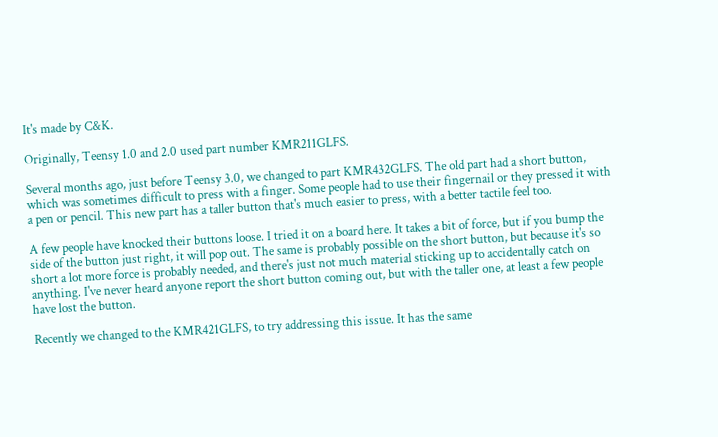It's made by C&K.

Originally, Teensy 1.0 and 2.0 used part number KMR211GLFS.

Several months ago, just before Teensy 3.0, we changed to part KMR432GLFS. The old part had a short button, which was sometimes difficult to press with a finger. Some people had to use their fingernail or they pressed it with a pen or pencil. This new part has a taller button that's much easier to press, with a better tactile feel too.

A few people have knocked their buttons loose. I tried it on a board here. It takes a bit of force, but if you bump the side of the button just right, it will pop out. The same is probably possible on the short button, but because it's so short a lot more force is probably needed, and there's just not much material sticking up to accidentally catch on anything. I've never heard anyone report the short button coming out, but with the taller one, at least a few people have lost the button.

Recently we changed to the KMR421GLFS, to try addressing this issue. It has the same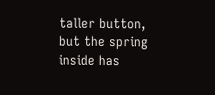taller button, but the spring inside has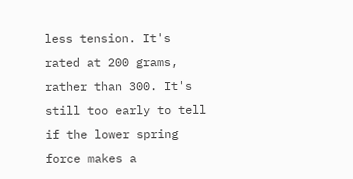less tension. It's rated at 200 grams, rather than 300. It's still too early to tell if the lower spring force makes a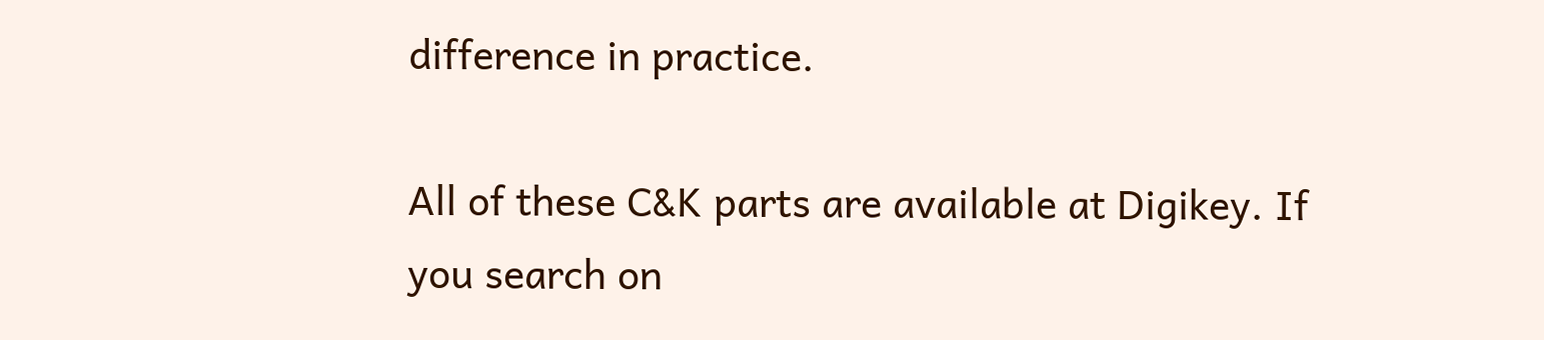difference in practice.

All of these C&K parts are available at Digikey. If you search on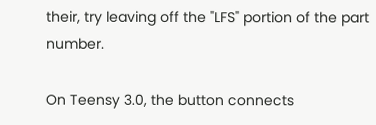their, try leaving off the "LFS" portion of the part number.

On Teensy 3.0, the button connects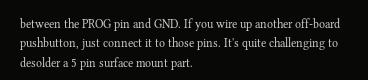between the PROG pin and GND. If you wire up another off-board pushbutton, just connect it to those pins. It's quite challenging to desolder a 5 pin surface mount part.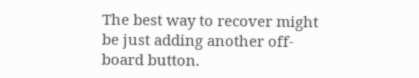The best way to recover might be just adding another off-board button.